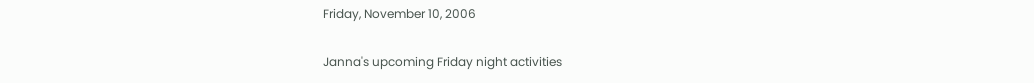Friday, November 10, 2006

Janna's upcoming Friday night activities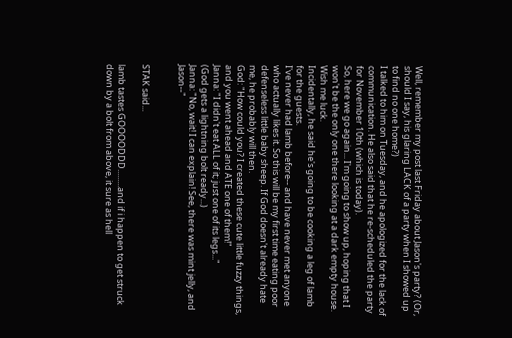Well, remember my post last Friday about Jason's party? (Or, should I say, his glaring LACK of a party when I showed up to find no one home?)
I talked to him on Tuesday, and he apologized for the lack of communication. He also said that he re-scheduled the party for November 10th (which is today).
So, here we go again... I'm going to show up, hoping that I won't be the only one there looking at a dark empty house. Wish me luck.
Incidentally, he said he's going to be cooking a leg of lamb for the guests.
I've never had lamb before-- and have never met anyone who actually likes it. So this will be my first time eating poor defenseless little baby sheep. If God doesn't already hate me, he probably will then.
God: "How could you? I created these cute little fuzzy things, and you went ahead and ATE one of them!"
Janna: "I didn't eat ALL of it; just one of its legs..."
(God gets a lightning bolt ready...)
Janna: "No, wait! I can explain! See, there was mint jelly, and Jason--"


STAK said...

lamb tastes GOOOODDD.........and if i happen to get struck down by a bolt from above, it sure as hell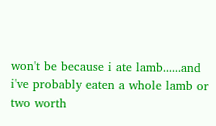won't be because i ate lamb......and i've probably eaten a whole lamb or two worth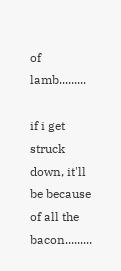of lamb.........

if i get struck down, it'll be because of all the bacon.........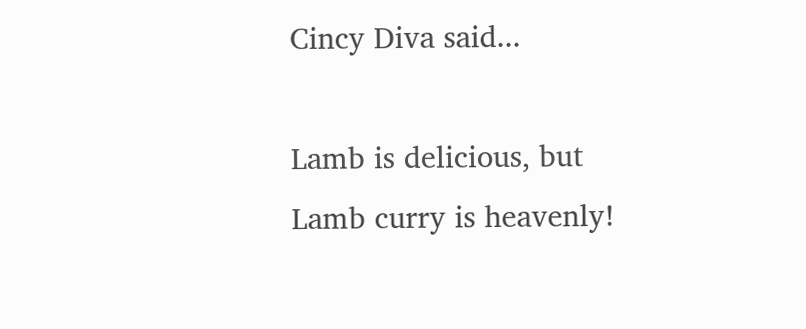Cincy Diva said...

Lamb is delicious, but Lamb curry is heavenly!